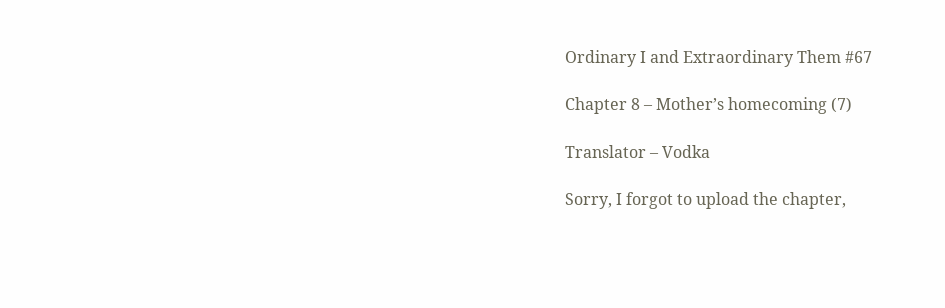Ordinary I and Extraordinary Them #67

Chapter 8 – Mother’s homecoming (7)

Translator – Vodka

Sorry, I forgot to upload the chapter,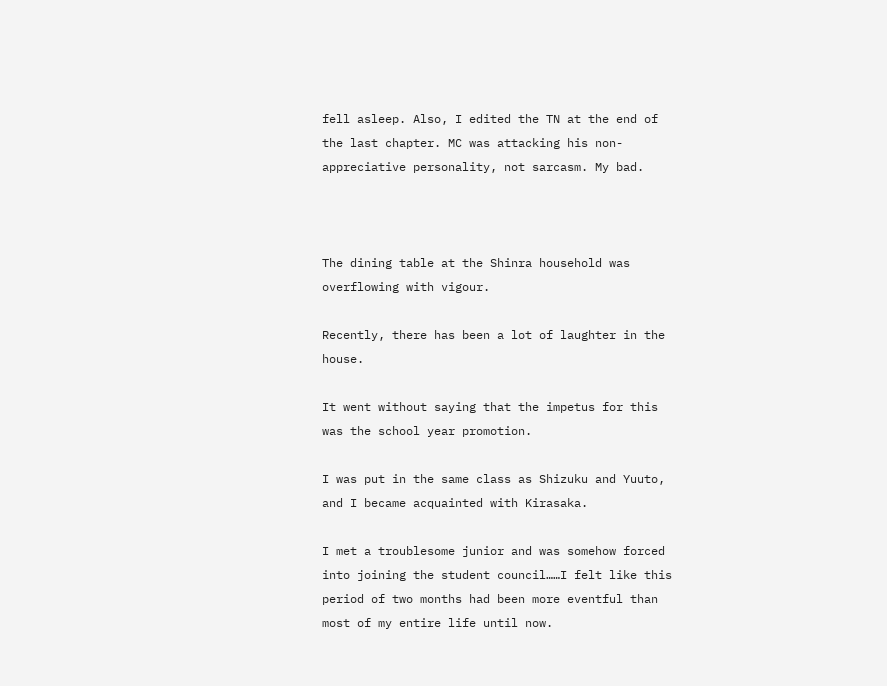fell asleep. Also, I edited the TN at the end of the last chapter. MC was attacking his non-appreciative personality, not sarcasm. My bad.



The dining table at the Shinra household was overflowing with vigour.

Recently, there has been a lot of laughter in the house.

It went without saying that the impetus for this was the school year promotion.

I was put in the same class as Shizuku and Yuuto, and I became acquainted with Kirasaka.

I met a troublesome junior and was somehow forced into joining the student council……I felt like this period of two months had been more eventful than most of my entire life until now.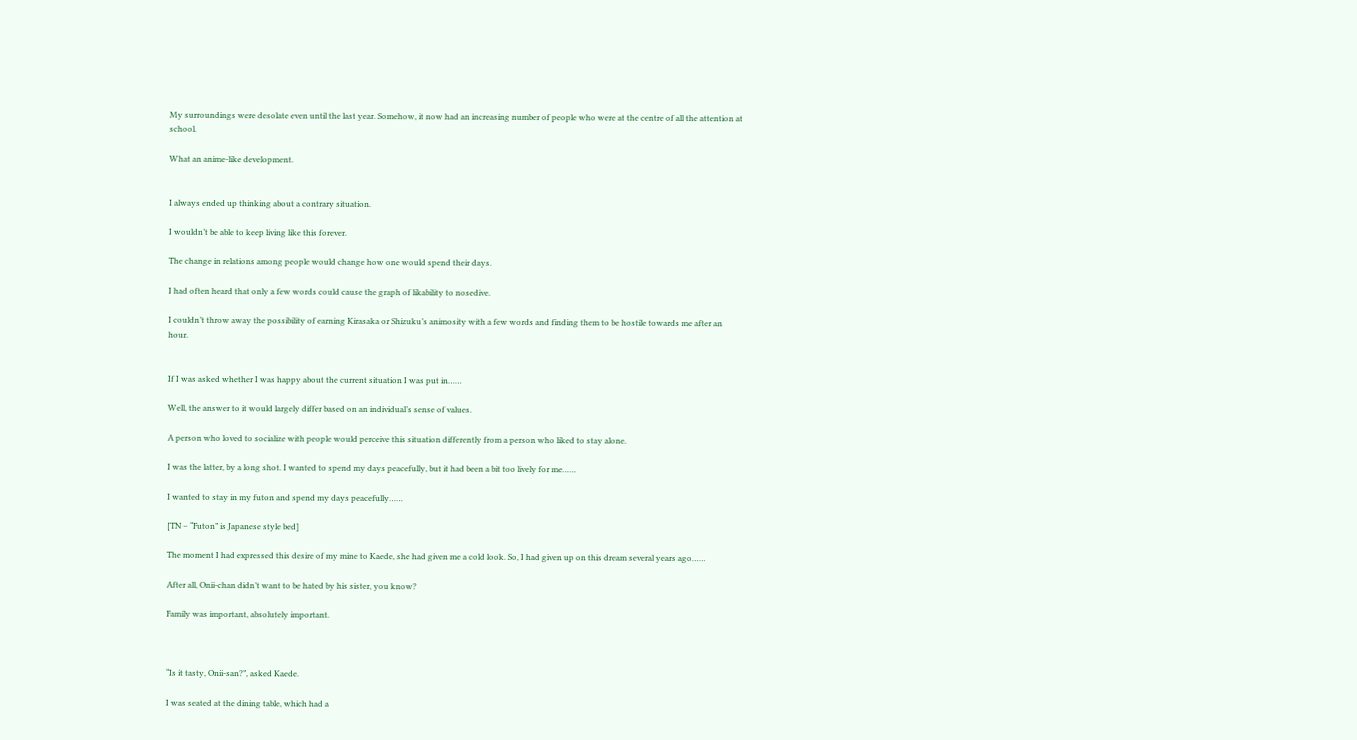My surroundings were desolate even until the last year. Somehow, it now had an increasing number of people who were at the centre of all the attention at school.

What an anime-like development.


I always ended up thinking about a contrary situation.

I wouldn’t be able to keep living like this forever.

The change in relations among people would change how one would spend their days.

I had often heard that only a few words could cause the graph of likability to nosedive.

I couldn’t throw away the possibility of earning Kirasaka or Shizuku’s animosity with a few words and finding them to be hostile towards me after an hour.


If I was asked whether I was happy about the current situation I was put in……

Well, the answer to it would largely differ based on an individual’s sense of values.

A person who loved to socialize with people would perceive this situation differently from a person who liked to stay alone.

I was the latter, by a long shot. I wanted to spend my days peacefully, but it had been a bit too lively for me……

I wanted to stay in my futon and spend my days peacefully……

[TN – “Futon” is Japanese style bed]

The moment I had expressed this desire of my mine to Kaede, she had given me a cold look. So, I had given up on this dream several years ago……

After all, Onii-chan didn’t want to be hated by his sister, you know?

Family was important, absolutely important.



“Is it tasty, Onii-san?”, asked Kaede.

I was seated at the dining table, which had a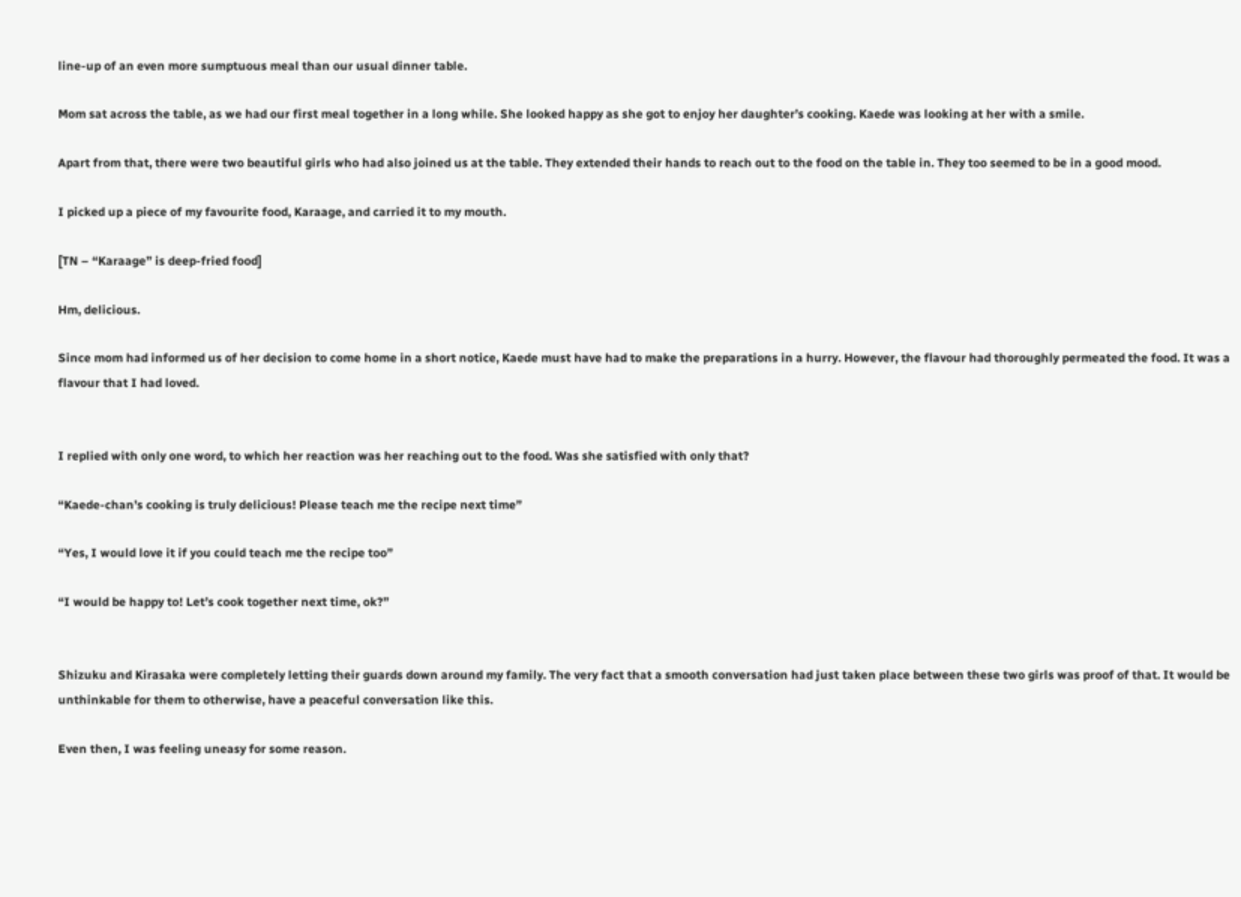line-up of an even more sumptuous meal than our usual dinner table.

Mom sat across the table, as we had our first meal together in a long while. She looked happy as she got to enjoy her daughter’s cooking. Kaede was looking at her with a smile.

Apart from that, there were two beautiful girls who had also joined us at the table. They extended their hands to reach out to the food on the table in. They too seemed to be in a good mood.

I picked up a piece of my favourite food, Karaage, and carried it to my mouth.

[TN – “Karaage” is deep-fried food]

Hm, delicious.

Since mom had informed us of her decision to come home in a short notice, Kaede must have had to make the preparations in a hurry. However, the flavour had thoroughly permeated the food. It was a flavour that I had loved.


I replied with only one word, to which her reaction was her reaching out to the food. Was she satisfied with only that?

“Kaede-chan’s cooking is truly delicious! Please teach me the recipe next time”

“Yes, I would love it if you could teach me the recipe too”

“I would be happy to! Let’s cook together next time, ok?”


Shizuku and Kirasaka were completely letting their guards down around my family. The very fact that a smooth conversation had just taken place between these two girls was proof of that. It would be unthinkable for them to otherwise, have a peaceful conversation like this.

Even then, I was feeling uneasy for some reason.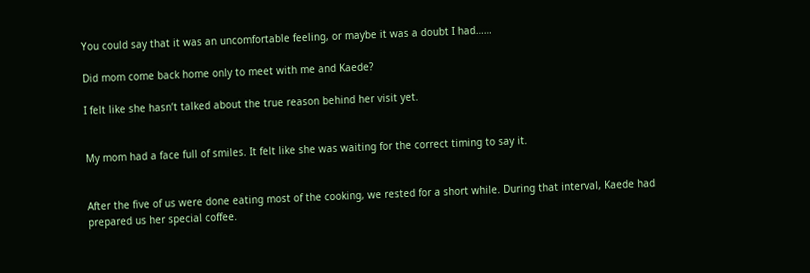You could say that it was an uncomfortable feeling, or maybe it was a doubt I had……

Did mom come back home only to meet with me and Kaede?

I felt like she hasn’t talked about the true reason behind her visit yet.


My mom had a face full of smiles. It felt like she was waiting for the correct timing to say it.


After the five of us were done eating most of the cooking, we rested for a short while. During that interval, Kaede had prepared us her special coffee.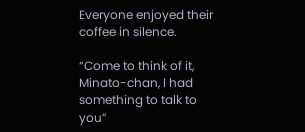Everyone enjoyed their coffee in silence.

“Come to think of it, Minato-chan, I had something to talk to you”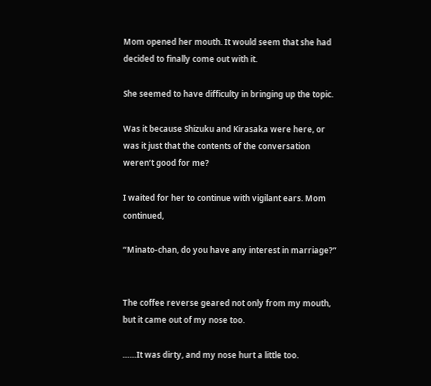Mom opened her mouth. It would seem that she had decided to finally come out with it.

She seemed to have difficulty in bringing up the topic.

Was it because Shizuku and Kirasaka were here, or was it just that the contents of the conversation weren’t good for me?

I waited for her to continue with vigilant ears. Mom continued,

“Minato-chan, do you have any interest in marriage?”


The coffee reverse geared not only from my mouth, but it came out of my nose too.

……It was dirty, and my nose hurt a little too.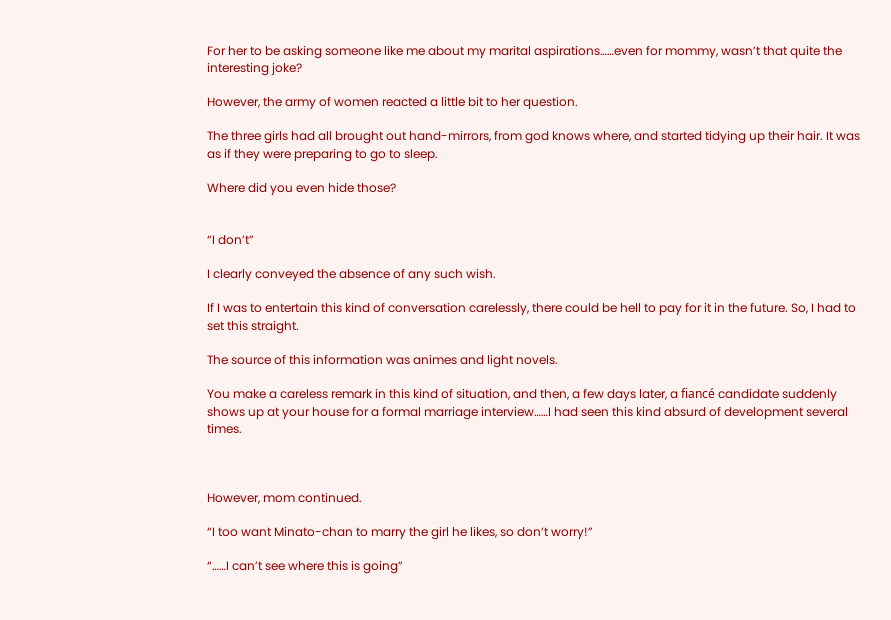For her to be asking someone like me about my marital aspirations……even for mommy, wasn’t that quite the interesting joke?

However, the army of women reacted a little bit to her question.

The three girls had all brought out hand-mirrors, from god knows where, and started tidying up their hair. It was as if they were preparing to go to sleep.

Where did you even hide those?


“I don’t”

I clearly conveyed the absence of any such wish.

If I was to entertain this kind of conversation carelessly, there could be hell to pay for it in the future. So, I had to set this straight.

The source of this information was animes and light novels.

You make a careless remark in this kind of situation, and then, a few days later, a fiancé candidate suddenly shows up at your house for a formal marriage interview……I had seen this kind absurd of development several times.



However, mom continued.

“I too want Minato-chan to marry the girl he likes, so don’t worry!”

“……I can’t see where this is going”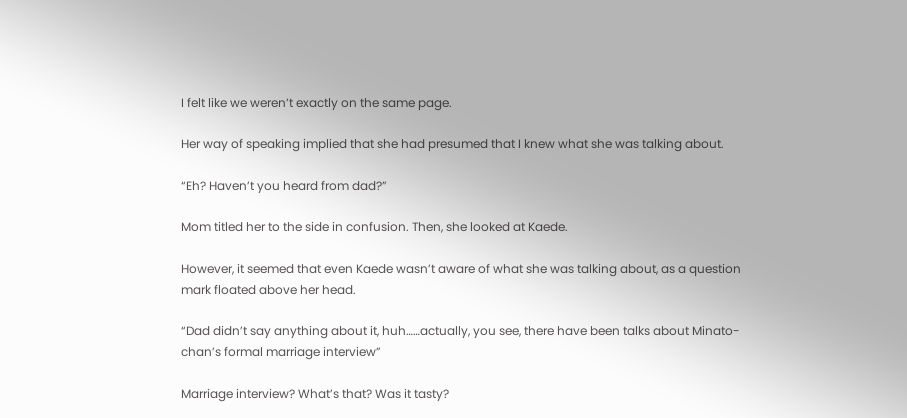I felt like we weren’t exactly on the same page.

Her way of speaking implied that she had presumed that I knew what she was talking about.

“Eh? Haven’t you heard from dad?”

Mom titled her to the side in confusion. Then, she looked at Kaede.

However, it seemed that even Kaede wasn’t aware of what she was talking about, as a question mark floated above her head.

“Dad didn’t say anything about it, huh……actually, you see, there have been talks about Minato-chan’s formal marriage interview”

Marriage interview? What’s that? Was it tasty?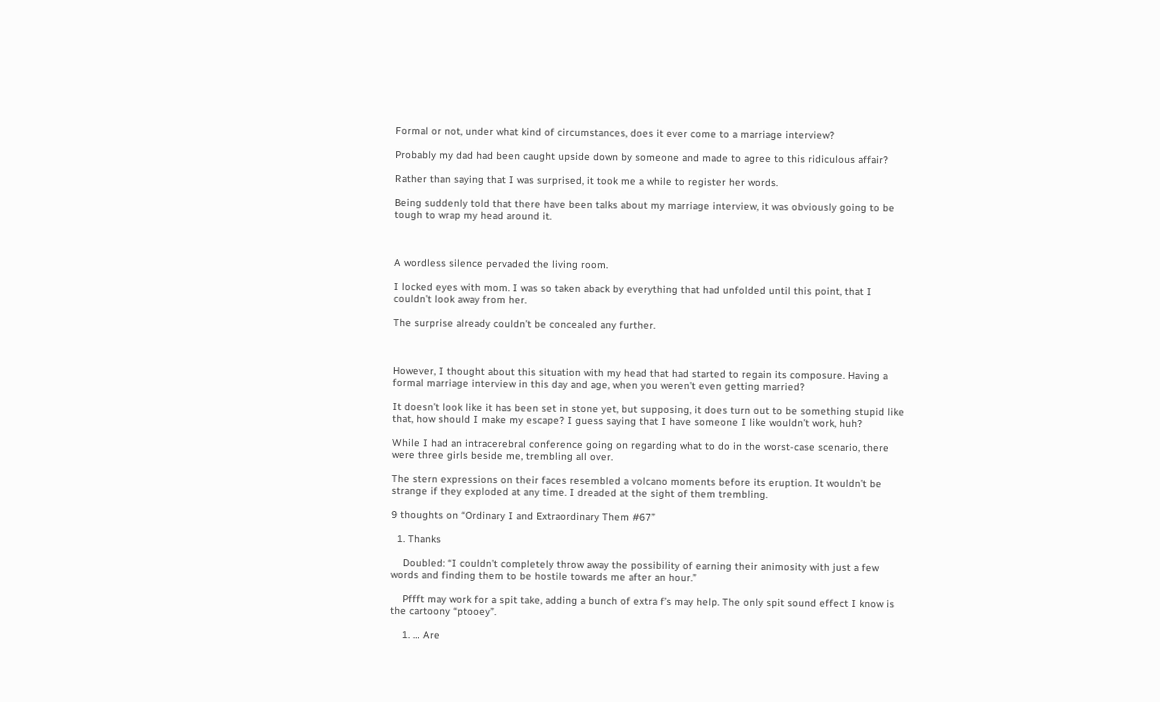Formal or not, under what kind of circumstances, does it ever come to a marriage interview?

Probably my dad had been caught upside down by someone and made to agree to this ridiculous affair?

Rather than saying that I was surprised, it took me a while to register her words.

Being suddenly told that there have been talks about my marriage interview, it was obviously going to be tough to wrap my head around it.



A wordless silence pervaded the living room.

I locked eyes with mom. I was so taken aback by everything that had unfolded until this point, that I couldn’t look away from her.

The surprise already couldn’t be concealed any further.



However, I thought about this situation with my head that had started to regain its composure. Having a formal marriage interview in this day and age, when you weren’t even getting married?

It doesn’t look like it has been set in stone yet, but supposing, it does turn out to be something stupid like that, how should I make my escape? I guess saying that I have someone I like wouldn’t work, huh?

While I had an intracerebral conference going on regarding what to do in the worst-case scenario, there were three girls beside me, trembling all over.

The stern expressions on their faces resembled a volcano moments before its eruption. It wouldn’t be strange if they exploded at any time. I dreaded at the sight of them trembling.

9 thoughts on “Ordinary I and Extraordinary Them #67”

  1. Thanks

    Doubled: “I couldn’t completely throw away the possibility of earning their animosity with just a few words and finding them to be hostile towards me after an hour.”

    Pffft may work for a spit take, adding a bunch of extra f’s may help. The only spit sound effect I know is the cartoony “ptooey”.

    1. … Are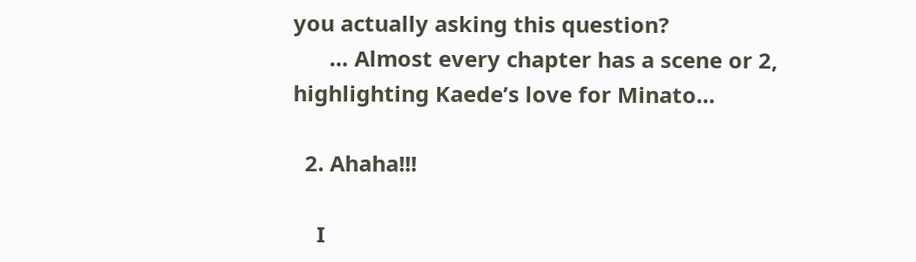you actually asking this question?
      … Almost every chapter has a scene or 2, highlighting Kaede’s love for Minato…

  2. Ahaha!!!

    I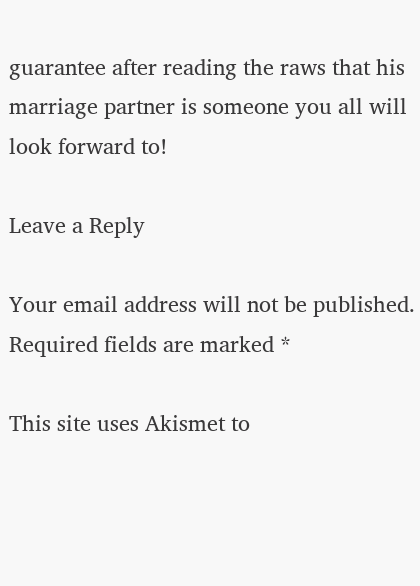guarantee after reading the raws that his marriage partner is someone you all will look forward to!

Leave a Reply

Your email address will not be published. Required fields are marked *

This site uses Akismet to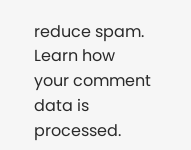reduce spam. Learn how your comment data is processed.